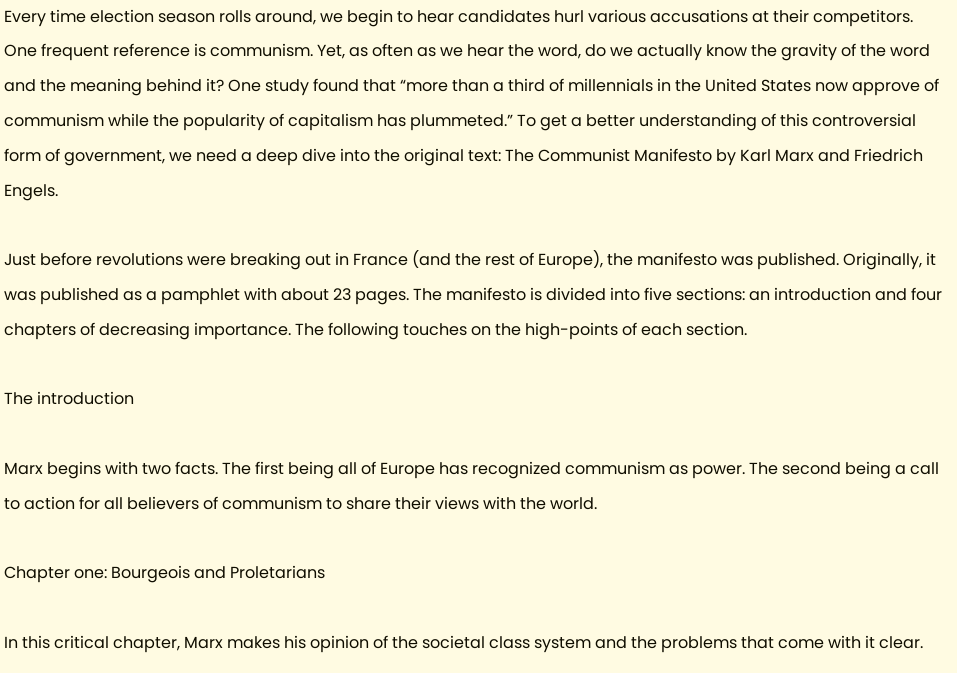Every time election season rolls around, we begin to hear candidates hurl various accusations at their competitors. One frequent reference is communism. Yet, as often as we hear the word, do we actually know the gravity of the word and the meaning behind it? One study found that “more than a third of millennials in the United States now approve of communism while the popularity of capitalism has plummeted.” To get a better understanding of this controversial form of government, we need a deep dive into the original text: The Communist Manifesto by Karl Marx and Friedrich Engels.

Just before revolutions were breaking out in France (and the rest of Europe), the manifesto was published. Originally, it was published as a pamphlet with about 23 pages. The manifesto is divided into five sections: an introduction and four chapters of decreasing importance. The following touches on the high-points of each section.

The introduction

Marx begins with two facts. The first being all of Europe has recognized communism as power. The second being a call to action for all believers of communism to share their views with the world.

Chapter one: Bourgeois and Proletarians

In this critical chapter, Marx makes his opinion of the societal class system and the problems that come with it clear.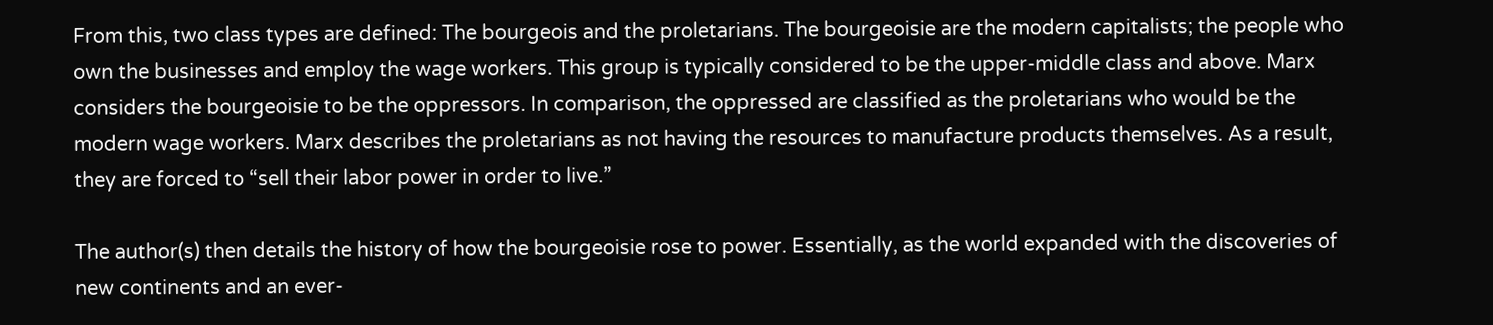From this, two class types are defined: The bourgeois and the proletarians. The bourgeoisie are the modern capitalists; the people who own the businesses and employ the wage workers. This group is typically considered to be the upper-middle class and above. Marx considers the bourgeoisie to be the oppressors. In comparison, the oppressed are classified as the proletarians who would be the modern wage workers. Marx describes the proletarians as not having the resources to manufacture products themselves. As a result, they are forced to “sell their labor power in order to live.”

The author(s) then details the history of how the bourgeoisie rose to power. Essentially, as the world expanded with the discoveries of new continents and an ever-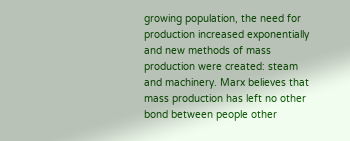growing population, the need for production increased exponentially and new methods of mass production were created: steam and machinery. Marx believes that mass production has left no other bond between people other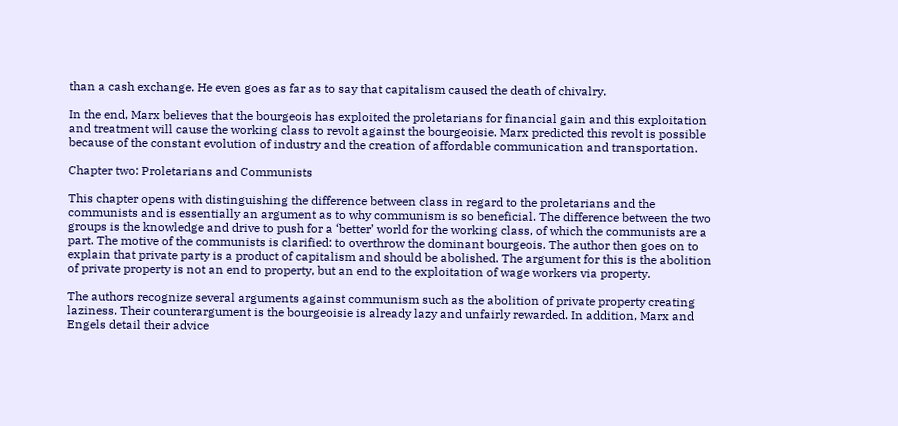than a cash exchange. He even goes as far as to say that capitalism caused the death of chivalry.

In the end, Marx believes that the bourgeois has exploited the proletarians for financial gain and this exploitation and treatment will cause the working class to revolt against the bourgeoisie. Marx predicted this revolt is possible because of the constant evolution of industry and the creation of affordable communication and transportation.

Chapter two: Proletarians and Communists

This chapter opens with distinguishing the difference between class in regard to the proletarians and the communists and is essentially an argument as to why communism is so beneficial. The difference between the two groups is the knowledge and drive to push for a ‘better’ world for the working class, of which the communists are a part. The motive of the communists is clarified: to overthrow the dominant bourgeois. The author then goes on to explain that private party is a product of capitalism and should be abolished. The argument for this is the abolition of private property is not an end to property, but an end to the exploitation of wage workers via property.

The authors recognize several arguments against communism such as the abolition of private property creating laziness. Their counterargument is the bourgeoisie is already lazy and unfairly rewarded. In addition, Marx and Engels detail their advice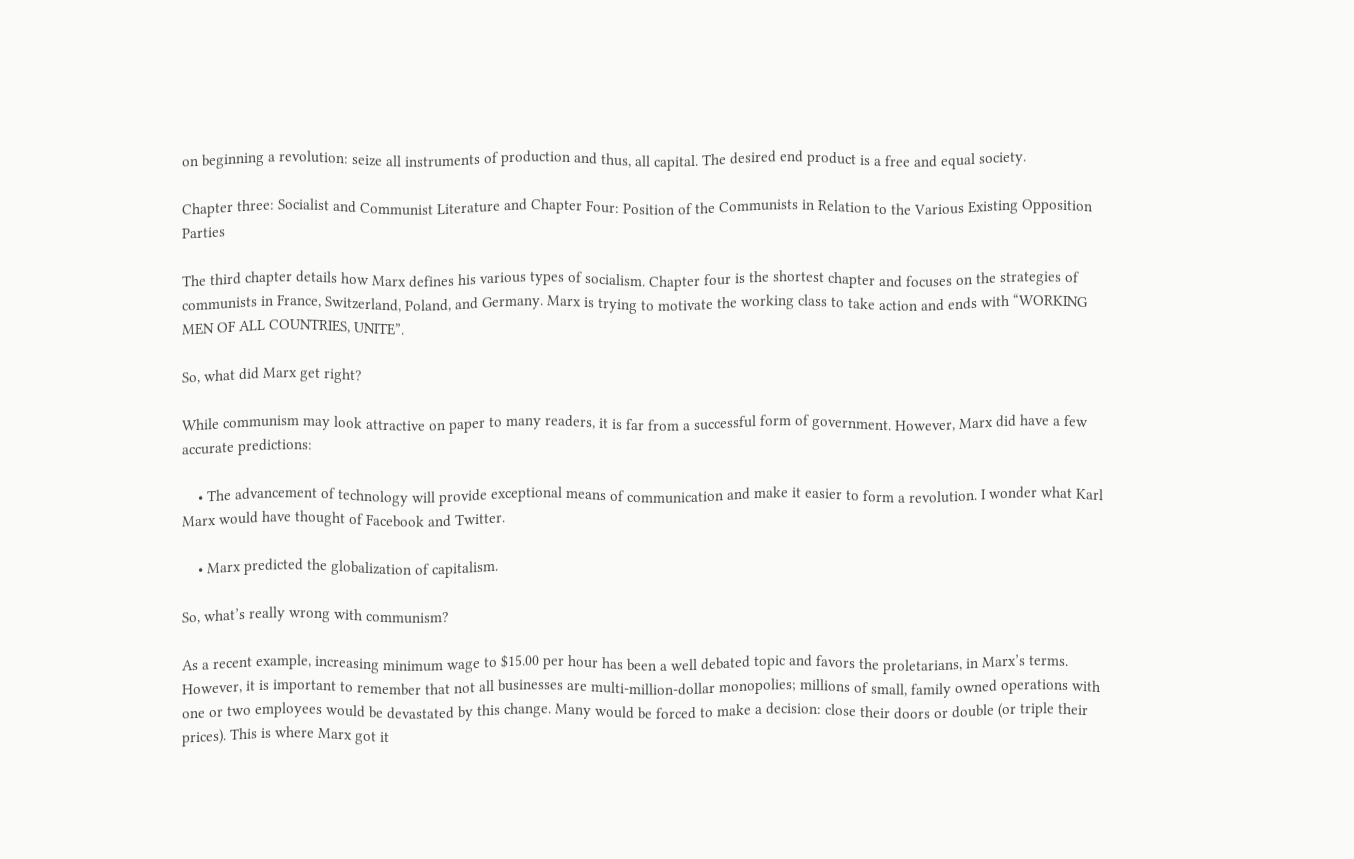on beginning a revolution: seize all instruments of production and thus, all capital. The desired end product is a free and equal society.

Chapter three: Socialist and Communist Literature and Chapter Four: Position of the Communists in Relation to the Various Existing Opposition Parties

The third chapter details how Marx defines his various types of socialism. Chapter four is the shortest chapter and focuses on the strategies of communists in France, Switzerland, Poland, and Germany. Marx is trying to motivate the working class to take action and ends with “WORKING MEN OF ALL COUNTRIES, UNITE”.

So, what did Marx get right?

While communism may look attractive on paper to many readers, it is far from a successful form of government. However, Marx did have a few accurate predictions:

    • The advancement of technology will provide exceptional means of communication and make it easier to form a revolution. I wonder what Karl Marx would have thought of Facebook and Twitter.

    • Marx predicted the globalization of capitalism.

So, what’s really wrong with communism?

As a recent example, increasing minimum wage to $15.00 per hour has been a well debated topic and favors the proletarians, in Marx’s terms. However, it is important to remember that not all businesses are multi-million-dollar monopolies; millions of small, family owned operations with one or two employees would be devastated by this change. Many would be forced to make a decision: close their doors or double (or triple their prices). This is where Marx got it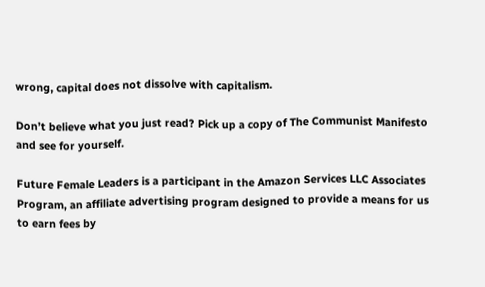wrong, capital does not dissolve with capitalism.

Don’t believe what you just read? Pick up a copy of The Communist Manifesto and see for yourself.

Future Female Leaders is a participant in the Amazon Services LLC Associates Program, an affiliate advertising program designed to provide a means for us to earn fees by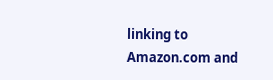linking to Amazon.com and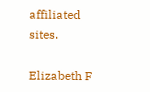affiliated sites.

Elizabeth F